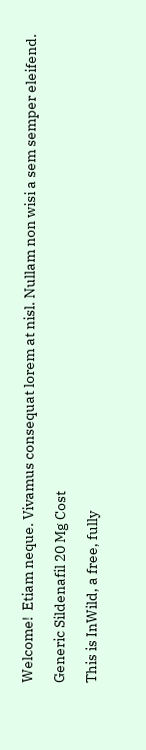Welcome!  Etiam neque. Vivamus consequat lorem at nisl. Nullam non wisi a sem semper eleifend.

Generic Sildenafil 20 Mg Cost

This is InWild, a free, fully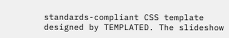standards-compliant CSS template designed by TEMPLATED. The slideshow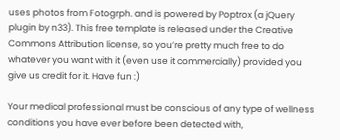uses photos from Fotogrph. and is powered by Poptrox (a jQuery plugin by n33). This free template is released under the Creative Commons Attribution license, so you’re pretty much free to do whatever you want with it (even use it commercially) provided you give us credit for it. Have fun :)

Your medical professional must be conscious of any type of wellness conditions you have ever before been detected with,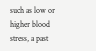such as low or higher blood stress, a past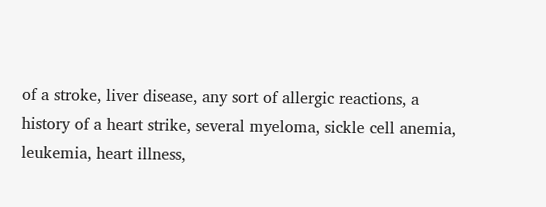of a stroke, liver disease, any sort of allergic reactions, a history of a heart strike, several myeloma, sickle cell anemia, leukemia, heart illness,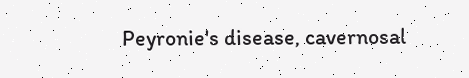Peyronie's disease, cavernosal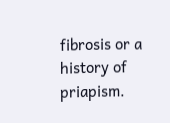fibrosis or a history of priapism.